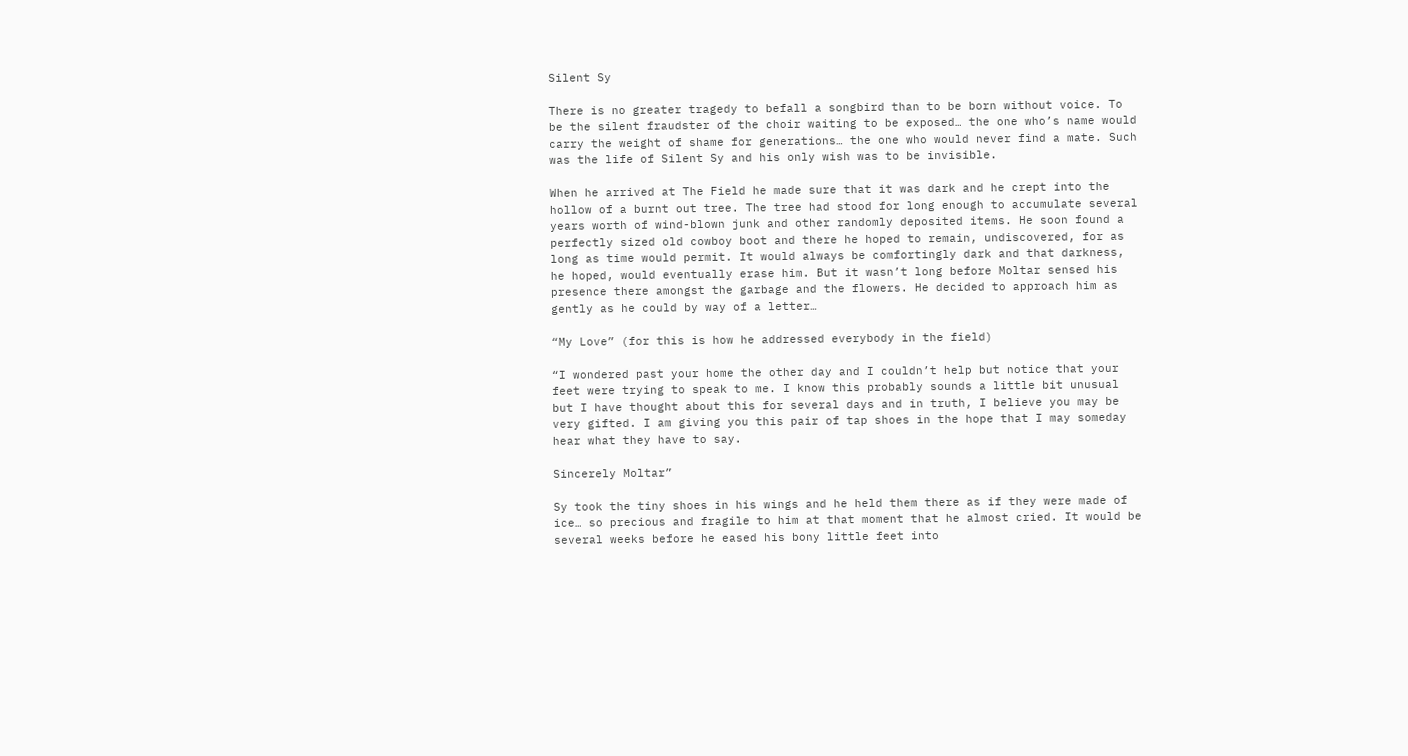Silent Sy

There is no greater tragedy to befall a songbird than to be born without voice. To be the silent fraudster of the choir waiting to be exposed… the one who’s name would carry the weight of shame for generations… the one who would never find a mate. Such was the life of Silent Sy and his only wish was to be invisible.

When he arrived at The Field he made sure that it was dark and he crept into the hollow of a burnt out tree. The tree had stood for long enough to accumulate several years worth of wind-blown junk and other randomly deposited items. He soon found a perfectly sized old cowboy boot and there he hoped to remain, undiscovered, for as long as time would permit. It would always be comfortingly dark and that darkness, he hoped, would eventually erase him. But it wasn’t long before Moltar sensed his presence there amongst the garbage and the flowers. He decided to approach him as gently as he could by way of a letter…

“My Love” (for this is how he addressed everybody in the field)

“I wondered past your home the other day and I couldn’t help but notice that your feet were trying to speak to me. I know this probably sounds a little bit unusual but I have thought about this for several days and in truth, I believe you may be very gifted. I am giving you this pair of tap shoes in the hope that I may someday hear what they have to say.

Sincerely Moltar”

Sy took the tiny shoes in his wings and he held them there as if they were made of ice… so precious and fragile to him at that moment that he almost cried. It would be several weeks before he eased his bony little feet into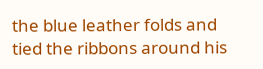the blue leather folds and tied the ribbons around his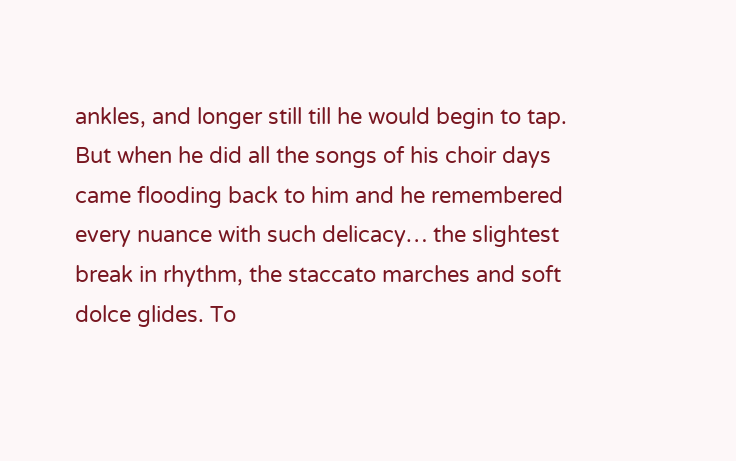ankles, and longer still till he would begin to tap. But when he did all the songs of his choir days came flooding back to him and he remembered every nuance with such delicacy… the slightest break in rhythm, the staccato marches and soft dolce glides. To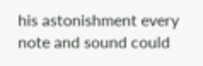his astonishment every note and sound could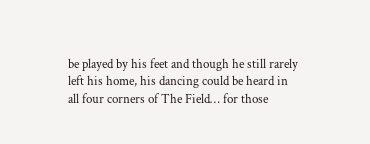be played by his feet and though he still rarely left his home, his dancing could be heard in all four corners of The Field… for those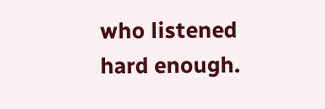who listened hard enough.